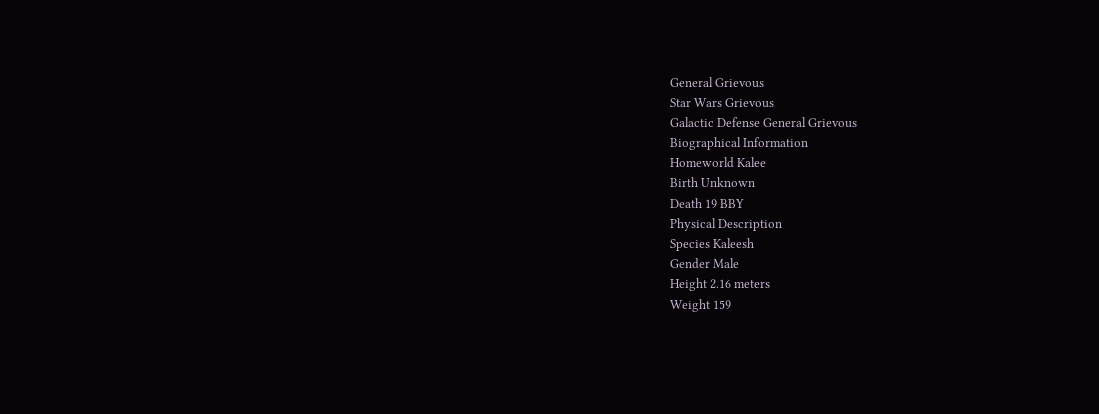General Grievous
Star Wars Grievous
Galactic Defense General Grievous
Biographical Information
Homeworld Kalee
Birth Unknown
Death 19 BBY
Physical Description
Species Kaleesh
Gender Male
Height 2.16 meters
Weight 159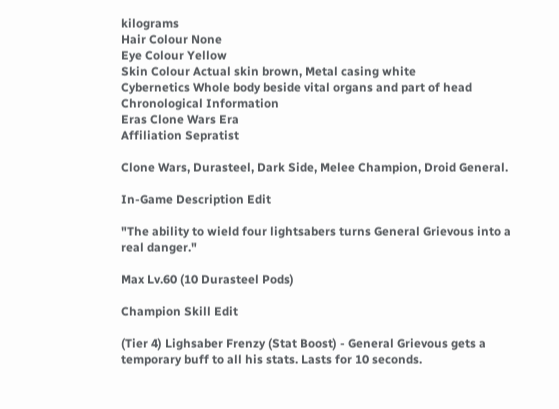kilograms
Hair Colour None
Eye Colour Yellow
Skin Colour Actual skin brown, Metal casing white
Cybernetics Whole body beside vital organs and part of head
Chronological Information
Eras Clone Wars Era
Affiliation Sepratist

Clone Wars, Durasteel, Dark Side, Melee Champion, Droid General.

In-Game Description Edit

"The ability to wield four lightsabers turns General Grievous into a real danger."

Max Lv.60 (10 Durasteel Pods)

Champion Skill Edit

(Tier 4) Lighsaber Frenzy (Stat Boost) - General Grievous gets a temporary buff to all his stats. Lasts for 10 seconds.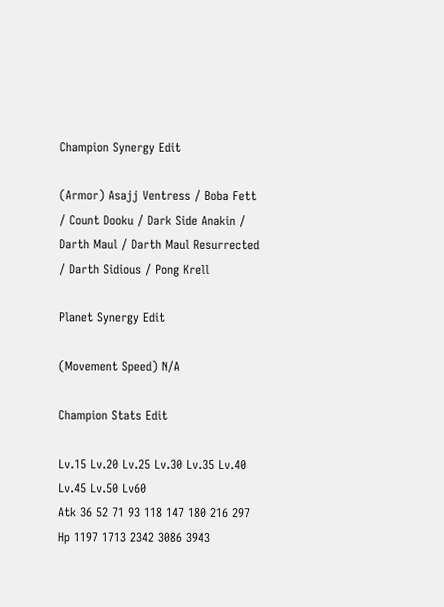Champion Synergy Edit

(Armor) Asajj Ventress / Boba Fett / Count Dooku / Dark Side Anakin / Darth Maul / Darth Maul Resurrected / Darth Sidious / Pong Krell

Planet Synergy Edit

(Movement Speed) N/A

Champion Stats Edit

Lv.15 Lv.20 Lv.25 Lv.30 Lv.35 Lv.40 Lv.45 Lv.50 Lv60
Atk 36 52 71 93 118 147 180 216 297
Hp 1197 1713 2342 3086 3943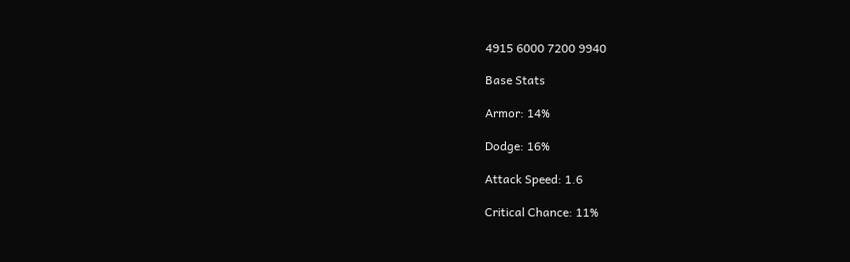4915 6000 7200 9940

Base Stats

Armor: 14%

Dodge: 16%

Attack Speed: 1.6

Critical Chance: 11%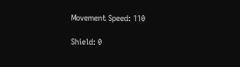Movement Speed: 110

Shield: 0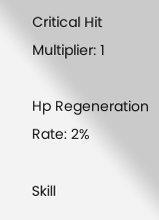Critical Hit Multiplier: 1

Hp Regeneration Rate: 2%

Skill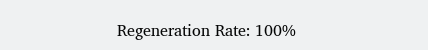Regeneration Rate: 100%